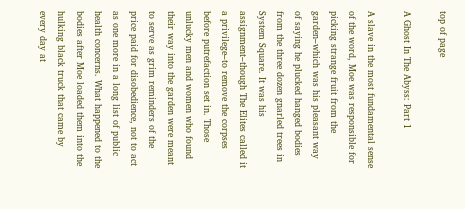top of page

A Ghost In The Abyss: Part 1

A slave in the most fundamental sense of the word, Moe was responsible for picking strange fruit from the garden–which was his pleasant way of saying he plucked hanged bodies from the three dozen gnarled trees in System Square. It was his assignment–though The Elites called it a privilege–to remove the corpses before putrefaction set in. Those unlucky men and women who found their way into the garden were meant to serve as grim reminders of the price paid for disobedience, not to act as one more in a long list of public health concerns. What happened to the bodies after Moe loaded them into the hulking black truck that came by every day at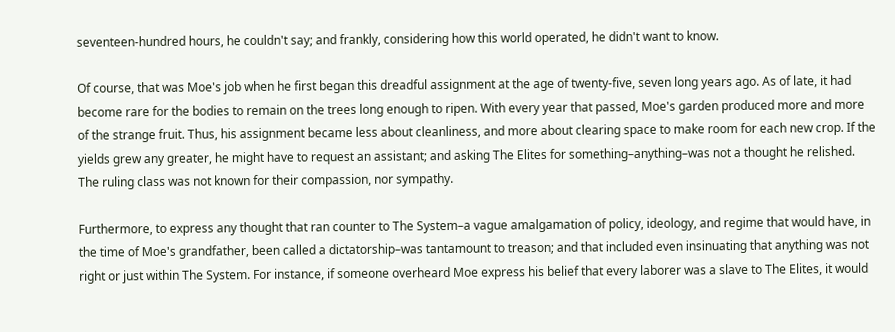seventeen-hundred hours, he couldn't say; and frankly, considering how this world operated, he didn't want to know.

Of course, that was Moe's job when he first began this dreadful assignment at the age of twenty-five, seven long years ago. As of late, it had become rare for the bodies to remain on the trees long enough to ripen. With every year that passed, Moe's garden produced more and more of the strange fruit. Thus, his assignment became less about cleanliness, and more about clearing space to make room for each new crop. If the yields grew any greater, he might have to request an assistant; and asking The Elites for something–anything–was not a thought he relished. The ruling class was not known for their compassion, nor sympathy.

Furthermore, to express any thought that ran counter to The System–a vague amalgamation of policy, ideology, and regime that would have, in the time of Moe's grandfather, been called a dictatorship–was tantamount to treason; and that included even insinuating that anything was not right or just within The System. For instance, if someone overheard Moe express his belief that every laborer was a slave to The Elites, it would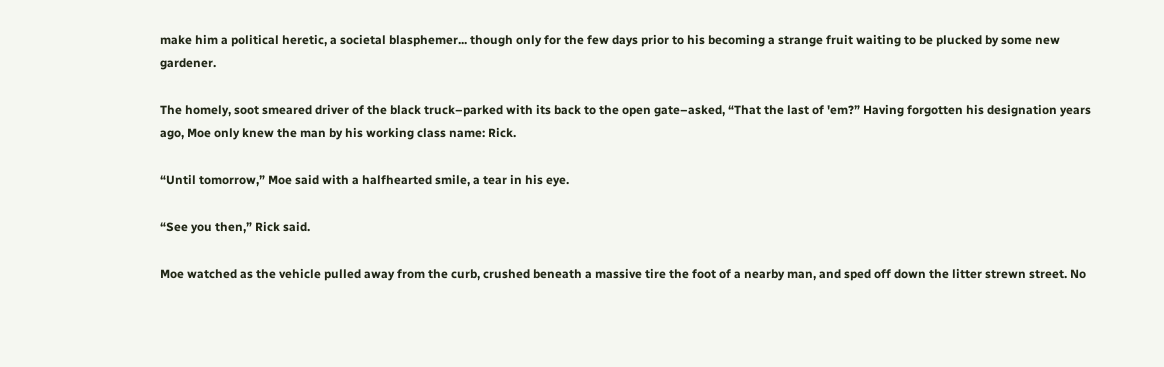make him a political heretic, a societal blasphemer... though only for the few days prior to his becoming a strange fruit waiting to be plucked by some new gardener.

The homely, soot smeared driver of the black truck–parked with its back to the open gate–asked, “That the last of 'em?” Having forgotten his designation years ago, Moe only knew the man by his working class name: Rick.

“Until tomorrow,” Moe said with a halfhearted smile, a tear in his eye.

“See you then,” Rick said.

Moe watched as the vehicle pulled away from the curb, crushed beneath a massive tire the foot of a nearby man, and sped off down the litter strewn street. No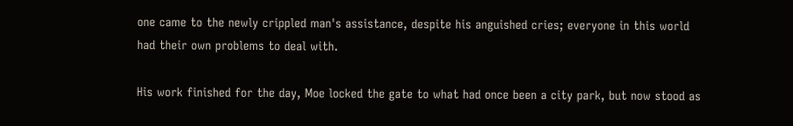one came to the newly crippled man's assistance, despite his anguished cries; everyone in this world had their own problems to deal with.

His work finished for the day, Moe locked the gate to what had once been a city park, but now stood as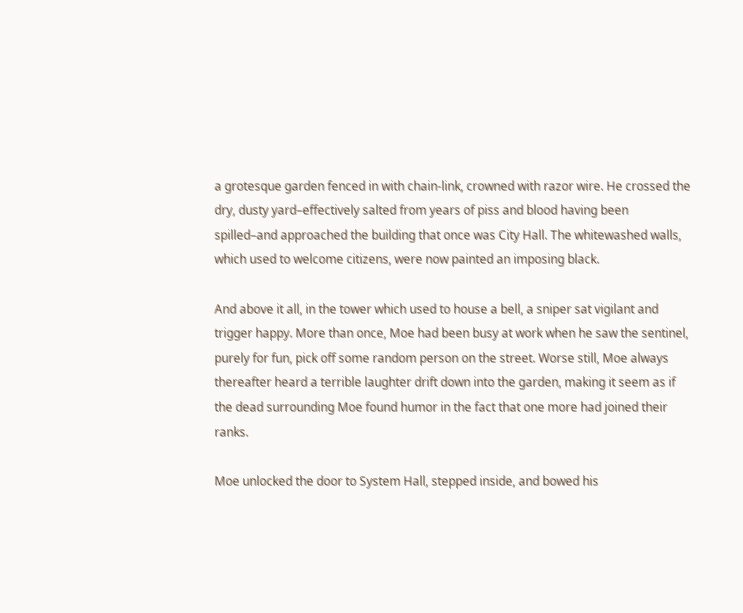a grotesque garden fenced in with chain-link, crowned with razor wire. He crossed the dry, dusty yard–effectively salted from years of piss and blood having been spilled–and approached the building that once was City Hall. The whitewashed walls, which used to welcome citizens, were now painted an imposing black.

And above it all, in the tower which used to house a bell, a sniper sat vigilant and trigger happy. More than once, Moe had been busy at work when he saw the sentinel, purely for fun, pick off some random person on the street. Worse still, Moe always thereafter heard a terrible laughter drift down into the garden, making it seem as if the dead surrounding Moe found humor in the fact that one more had joined their ranks.

Moe unlocked the door to System Hall, stepped inside, and bowed his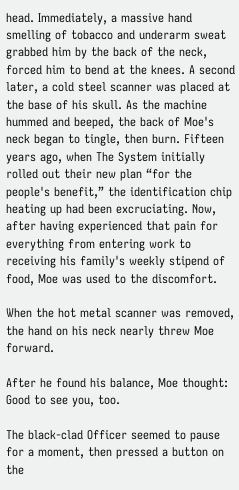head. Immediately, a massive hand smelling of tobacco and underarm sweat grabbed him by the back of the neck, forced him to bend at the knees. A second later, a cold steel scanner was placed at the base of his skull. As the machine hummed and beeped, the back of Moe's neck began to tingle, then burn. Fifteen years ago, when The System initially rolled out their new plan “for the people's benefit,” the identification chip heating up had been excruciating. Now, after having experienced that pain for everything from entering work to receiving his family's weekly stipend of food, Moe was used to the discomfort.

When the hot metal scanner was removed, the hand on his neck nearly threw Moe forward.

After he found his balance, Moe thought: Good to see you, too.

The black-clad Officer seemed to pause for a moment, then pressed a button on the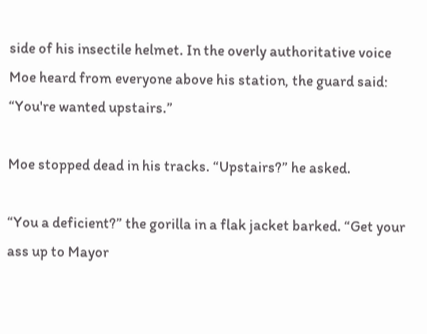side of his insectile helmet. In the overly authoritative voice Moe heard from everyone above his station, the guard said: “You're wanted upstairs.”

Moe stopped dead in his tracks. “Upstairs?” he asked.

“You a deficient?” the gorilla in a flak jacket barked. “Get your ass up to Mayor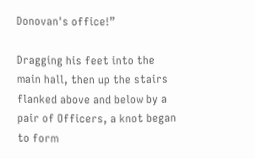Donovan's office!”

Dragging his feet into the main hall, then up the stairs flanked above and below by a pair of Officers, a knot began to form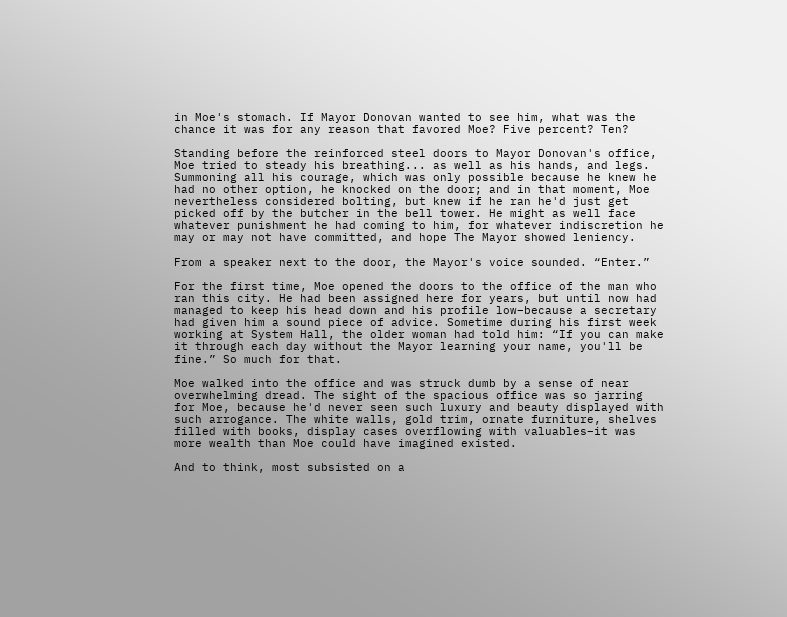in Moe's stomach. If Mayor Donovan wanted to see him, what was the chance it was for any reason that favored Moe? Five percent? Ten?

Standing before the reinforced steel doors to Mayor Donovan's office, Moe tried to steady his breathing... as well as his hands, and legs. Summoning all his courage, which was only possible because he knew he had no other option, he knocked on the door; and in that moment, Moe nevertheless considered bolting, but knew if he ran he'd just get picked off by the butcher in the bell tower. He might as well face whatever punishment he had coming to him, for whatever indiscretion he may or may not have committed, and hope The Mayor showed leniency.

From a speaker next to the door, the Mayor's voice sounded. “Enter.”

For the first time, Moe opened the doors to the office of the man who ran this city. He had been assigned here for years, but until now had managed to keep his head down and his profile low–because a secretary had given him a sound piece of advice. Sometime during his first week working at System Hall, the older woman had told him: “If you can make it through each day without the Mayor learning your name, you'll be fine.” So much for that.

Moe walked into the office and was struck dumb by a sense of near overwhelming dread. The sight of the spacious office was so jarring for Moe, because he'd never seen such luxury and beauty displayed with such arrogance. The white walls, gold trim, ornate furniture, shelves filled with books, display cases overflowing with valuables–it was more wealth than Moe could have imagined existed.

And to think, most subsisted on a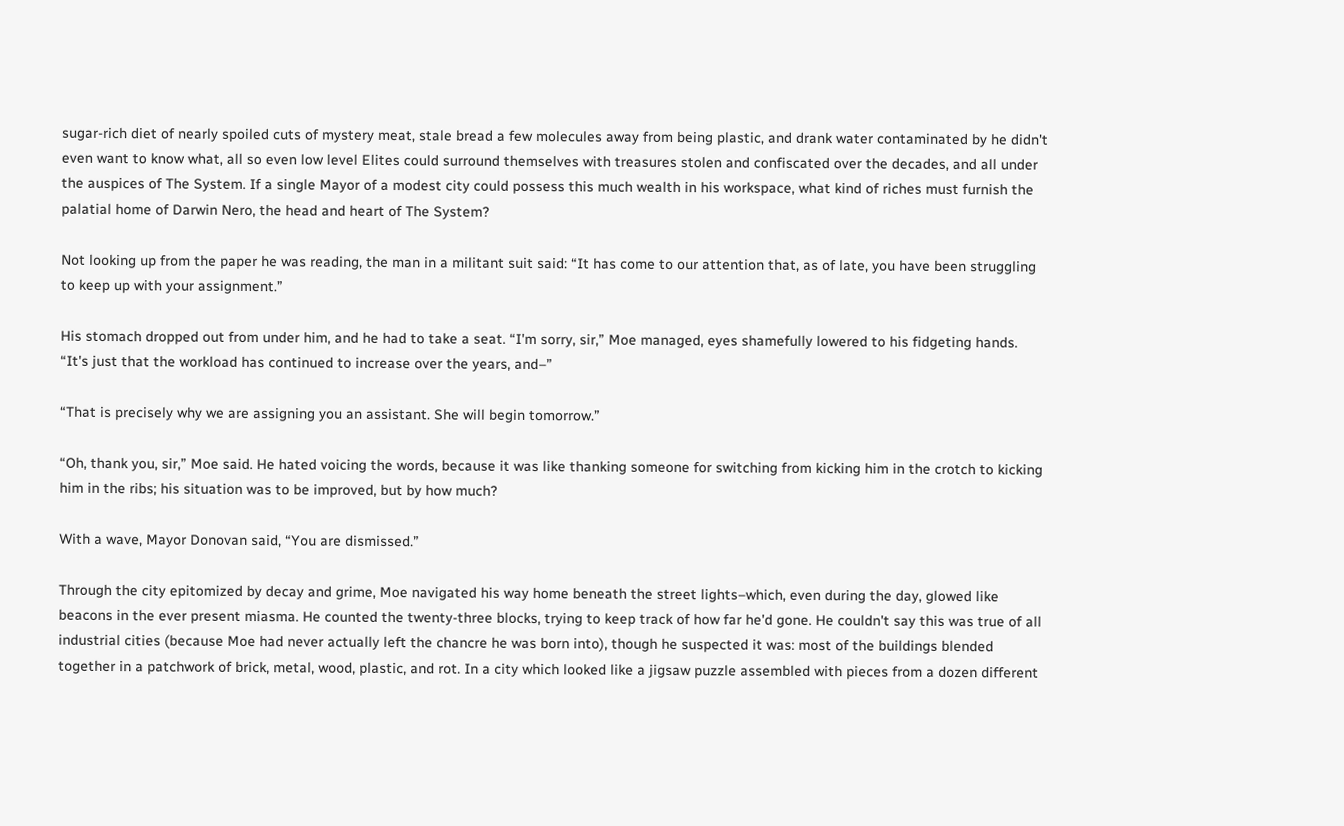sugar-rich diet of nearly spoiled cuts of mystery meat, stale bread a few molecules away from being plastic, and drank water contaminated by he didn't even want to know what, all so even low level Elites could surround themselves with treasures stolen and confiscated over the decades, and all under the auspices of The System. If a single Mayor of a modest city could possess this much wealth in his workspace, what kind of riches must furnish the palatial home of Darwin Nero, the head and heart of The System?

Not looking up from the paper he was reading, the man in a militant suit said: “It has come to our attention that, as of late, you have been struggling to keep up with your assignment.”

His stomach dropped out from under him, and he had to take a seat. “I'm sorry, sir,” Moe managed, eyes shamefully lowered to his fidgeting hands. “It's just that the workload has continued to increase over the years, and–”

“That is precisely why we are assigning you an assistant. She will begin tomorrow.”

“Oh, thank you, sir,” Moe said. He hated voicing the words, because it was like thanking someone for switching from kicking him in the crotch to kicking him in the ribs; his situation was to be improved, but by how much?

With a wave, Mayor Donovan said, “You are dismissed.”

Through the city epitomized by decay and grime, Moe navigated his way home beneath the street lights–which, even during the day, glowed like beacons in the ever present miasma. He counted the twenty-three blocks, trying to keep track of how far he'd gone. He couldn't say this was true of all industrial cities (because Moe had never actually left the chancre he was born into), though he suspected it was: most of the buildings blended together in a patchwork of brick, metal, wood, plastic, and rot. In a city which looked like a jigsaw puzzle assembled with pieces from a dozen different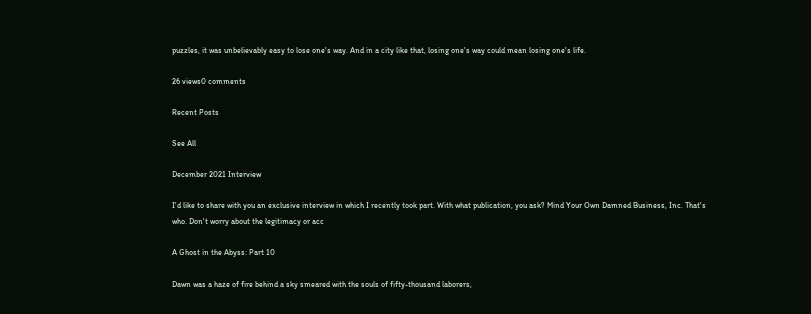puzzles, it was unbelievably easy to lose one's way. And in a city like that, losing one's way could mean losing one's life.

26 views0 comments

Recent Posts

See All

December 2021 Interview

I'd like to share with you an exclusive interview in which I recently took part. With what publication, you ask? Mind Your Own Damned Business, Inc. That's who. Don't worry about the legitimacy or acc

A Ghost in the Abyss: Part 10

Dawn was a haze of fire behind a sky smeared with the souls of fifty-thousand laborers,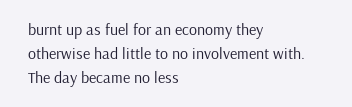burnt up as fuel for an economy they otherwise had little to no involvement with. The day became no less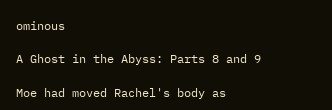ominous

A Ghost in the Abyss: Parts 8 and 9

Moe had moved Rachel's body as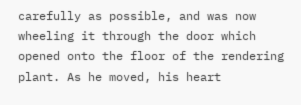carefully as possible, and was now wheeling it through the door which opened onto the floor of the rendering plant. As he moved, his heart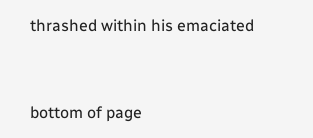thrashed within his emaciated


bottom of page